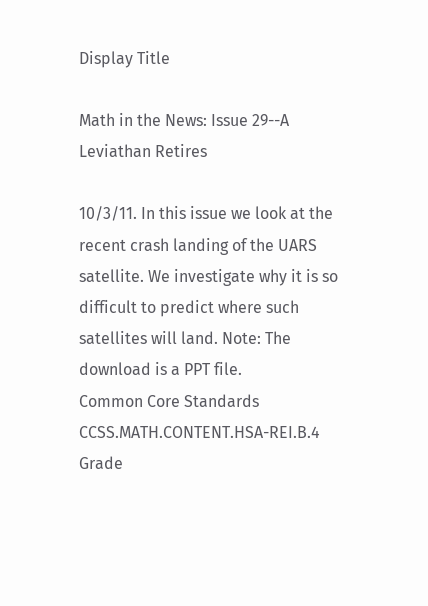Display Title

Math in the News: Issue 29--A Leviathan Retires

10/3/11. In this issue we look at the recent crash landing of the UARS satellite. We investigate why it is so difficult to predict where such satellites will land. Note: The download is a PPT file.
Common Core Standards CCSS.MATH.CONTENT.HSA-REI.B.4
Grade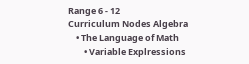Range 6 - 12
Curriculum Nodes Algebra
    • The Language of Math
        • Variable Explressions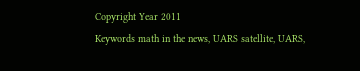Copyright Year 2011
Keywords math in the news, UARS satellite, UARS,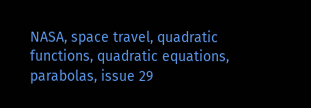NASA, space travel, quadratic functions, quadratic equations, parabolas, issue 29